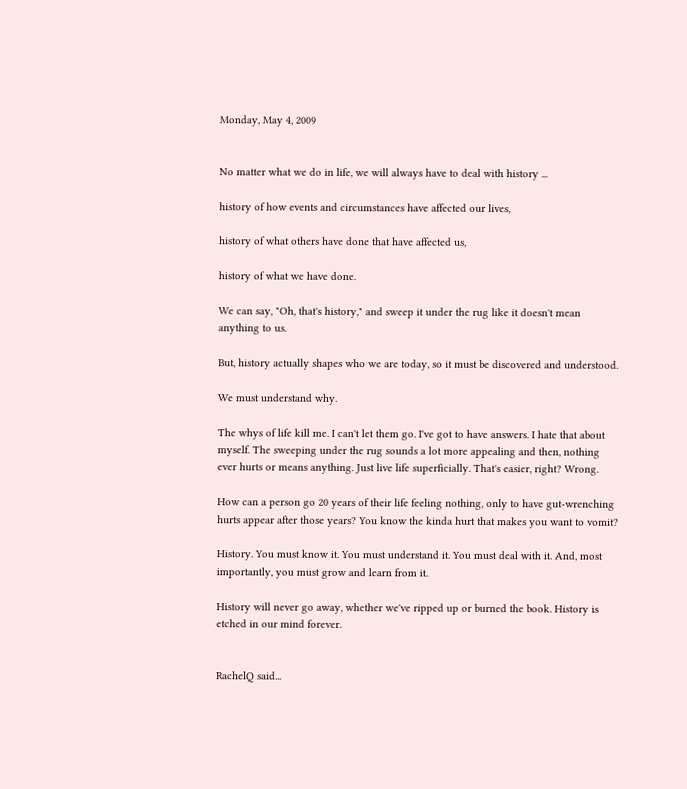Monday, May 4, 2009


No matter what we do in life, we will always have to deal with history ...

history of how events and circumstances have affected our lives,

history of what others have done that have affected us,

history of what we have done.

We can say, "Oh, that's history," and sweep it under the rug like it doesn't mean anything to us.

But, history actually shapes who we are today, so it must be discovered and understood.

We must understand why.

The whys of life kill me. I can't let them go. I've got to have answers. I hate that about myself. The sweeping under the rug sounds a lot more appealing and then, nothing ever hurts or means anything. Just live life superficially. That's easier, right? Wrong.

How can a person go 20 years of their life feeling nothing, only to have gut-wrenching hurts appear after those years? You know the kinda hurt that makes you want to vomit?

History. You must know it. You must understand it. You must deal with it. And, most importantly, you must grow and learn from it.

History will never go away, whether we've ripped up or burned the book. History is etched in our mind forever.


RachelQ said...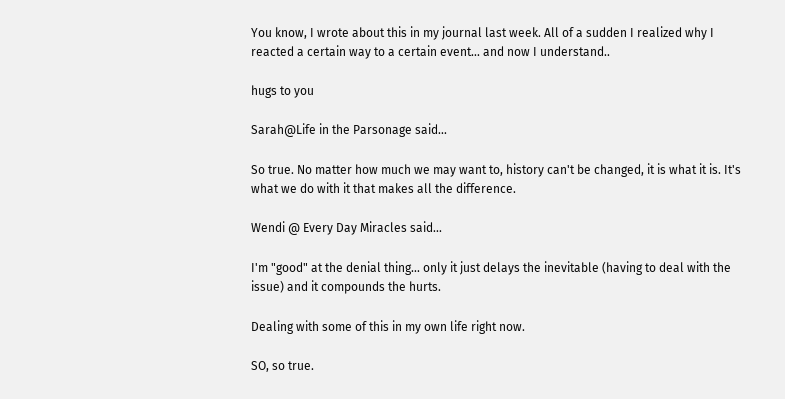You know, I wrote about this in my journal last week. All of a sudden I realized why I reacted a certain way to a certain event... and now I understand..

hugs to you

Sarah@Life in the Parsonage said...

So true. No matter how much we may want to, history can't be changed, it is what it is. It's what we do with it that makes all the difference.

Wendi @ Every Day Miracles said...

I'm "good" at the denial thing... only it just delays the inevitable (having to deal with the issue) and it compounds the hurts.

Dealing with some of this in my own life right now.

SO, so true.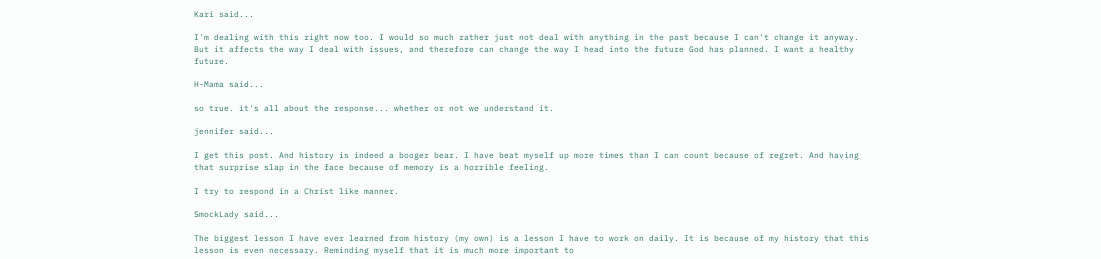Kari said...

I'm dealing with this right now too. I would so much rather just not deal with anything in the past because I can't change it anyway. But it affects the way I deal with issues, and therefore can change the way I head into the future God has planned. I want a healthy future.

H-Mama said...

so true. it's all about the response... whether or not we understand it.

jennifer said...

I get this post. And history is indeed a booger bear. I have beat myself up more times than I can count because of regret. And having that surprise slap in the face because of memory is a horrible feeling.

I try to respond in a Christ like manner.

SmockLady said...

The biggest lesson I have ever learned from history (my own) is a lesson I have to work on daily. It is because of my history that this lesson is even necessary. Reminding myself that it is much more important to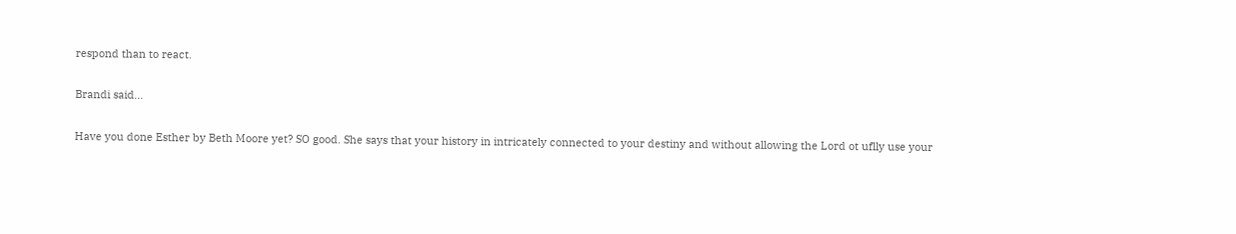respond than to react.

Brandi said...

Have you done Esther by Beth Moore yet? SO good. She says that your history in intricately connected to your destiny and without allowing the Lord ot uflly use your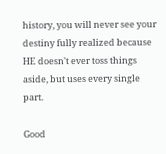history, you will never see your destiny fully realized because HE doesn't ever toss things aside, but uses every single part.

Good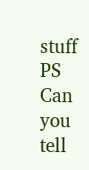stuff
PS Can you tell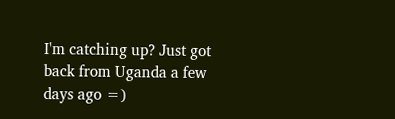I'm catching up? Just got back from Uganda a few days ago =)